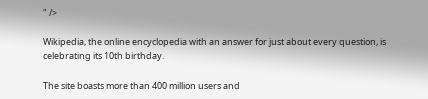" />

Wikipedia, the online encyclopedia with an answer for just about every question, is celebrating its 10th birthday.

The site boasts more than 400 million users and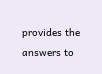provides the answers to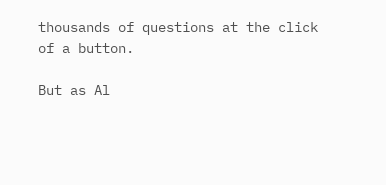thousands of questions at the click of a button.

But as Al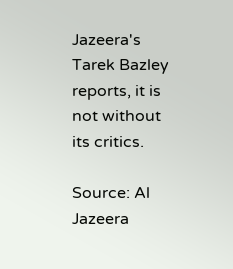Jazeera's Tarek Bazley reports, it is not without its critics.

Source: Al Jazeera